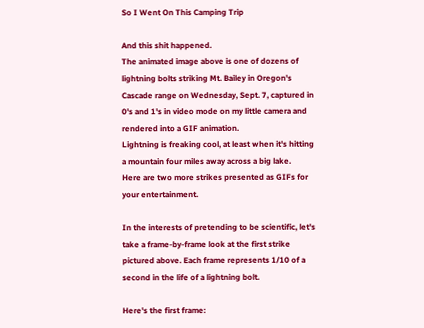So I Went On This Camping Trip

And this shit happened.
The animated image above is one of dozens of lightning bolts striking Mt. Bailey in Oregon's Cascade range on Wednesday, Sept. 7, captured in 0's and 1's in video mode on my little camera and rendered into a GIF animation.
Lightning is freaking cool, at least when it's hitting a mountain four miles away across a big lake.
Here are two more strikes presented as GIFs for your entertainment.

In the interests of pretending to be scientific, let's take a frame-by-frame look at the first strike pictured above. Each frame represents 1/10 of a second in the life of a lightning bolt.

Here's the first frame: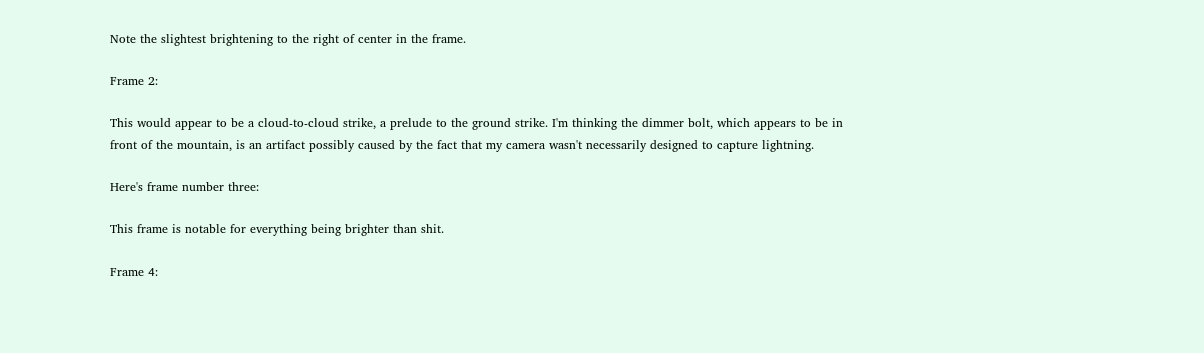Note the slightest brightening to the right of center in the frame.

Frame 2:

This would appear to be a cloud-to-cloud strike, a prelude to the ground strike. I'm thinking the dimmer bolt, which appears to be in front of the mountain, is an artifact possibly caused by the fact that my camera wasn't necessarily designed to capture lightning.

Here's frame number three:

This frame is notable for everything being brighter than shit.

Frame 4: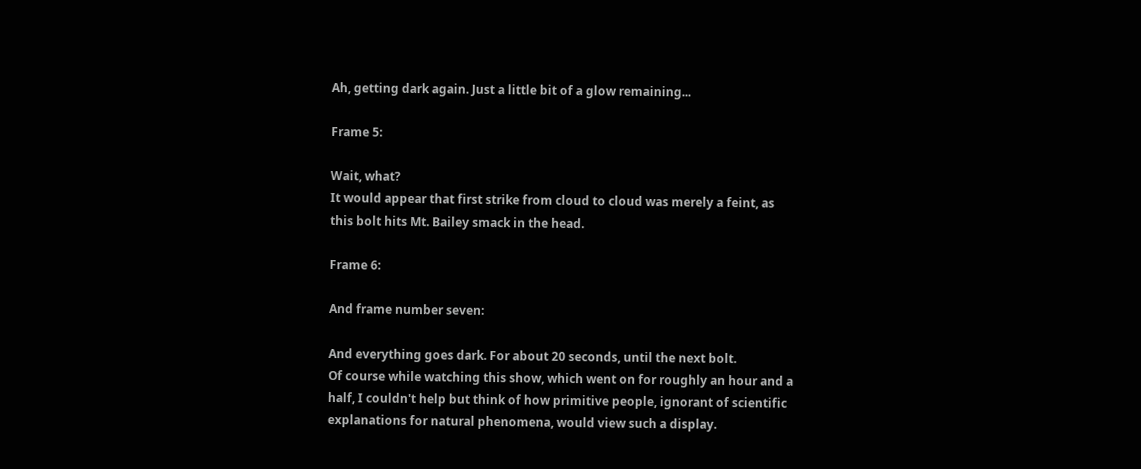Ah, getting dark again. Just a little bit of a glow remaining...

Frame 5:

Wait, what?
It would appear that first strike from cloud to cloud was merely a feint, as this bolt hits Mt. Bailey smack in the head.

Frame 6:

And frame number seven:

And everything goes dark. For about 20 seconds, until the next bolt.
Of course while watching this show, which went on for roughly an hour and a half, I couldn't help but think of how primitive people, ignorant of scientific explanations for natural phenomena, would view such a display.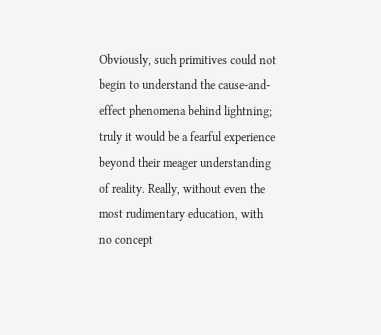Obviously, such primitives could not begin to understand the cause-and-effect phenomena behind lightning; truly it would be a fearful experience beyond their meager understanding of reality. Really, without even the most rudimentary education, with no concept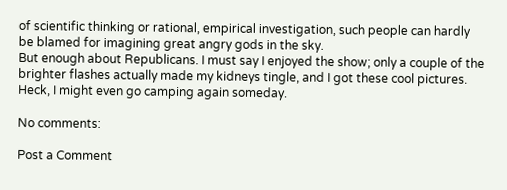of scientific thinking or rational, empirical investigation, such people can hardly be blamed for imagining great angry gods in the sky.
But enough about Republicans. I must say I enjoyed the show; only a couple of the brighter flashes actually made my kidneys tingle, and I got these cool pictures. Heck, I might even go camping again someday.

No comments:

Post a Comment